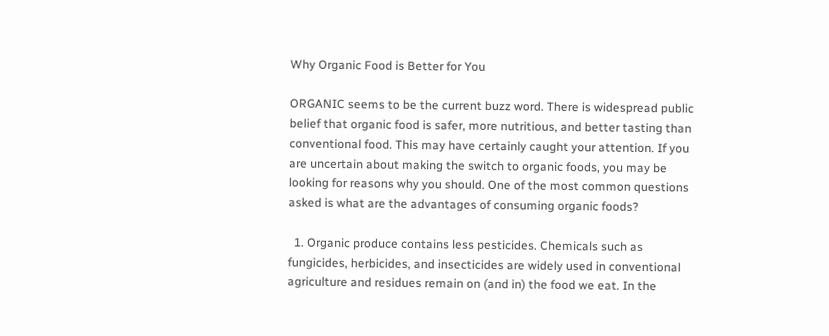Why Organic Food is Better for You

ORGANIC seems to be the current buzz word. There is widespread public belief that organic food is safer, more nutritious, and better tasting than conventional food. This may have certainly caught your attention. If you are uncertain about making the switch to organic foods, you may be looking for reasons why you should. One of the most common questions asked is what are the advantages of consuming organic foods?

  1. Organic produce contains less pesticides. Chemicals such as fungicides, herbicides, and insecticides are widely used in conventional agriculture and residues remain on (and in) the food we eat. In the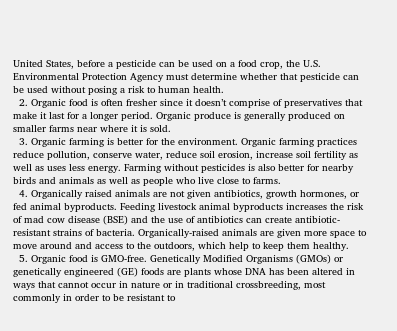United States, before a pesticide can be used on a food crop, the U.S. Environmental Protection Agency must determine whether that pesticide can be used without posing a risk to human health.
  2. Organic food is often fresher since it doesn’t comprise of preservatives that make it last for a longer period. Organic produce is generally produced on smaller farms near where it is sold.
  3. Organic farming is better for the environment. Organic farming practices reduce pollution, conserve water, reduce soil erosion, increase soil fertility as well as uses less energy. Farming without pesticides is also better for nearby birds and animals as well as people who live close to farms.
  4. Organically raised animals are not given antibiotics, growth hormones, or fed animal byproducts. Feeding livestock animal byproducts increases the risk of mad cow disease (BSE) and the use of antibiotics can create antibiotic-resistant strains of bacteria. Organically-raised animals are given more space to move around and access to the outdoors, which help to keep them healthy.
  5. Organic food is GMO-free. Genetically Modified Organisms (GMOs) or genetically engineered (GE) foods are plants whose DNA has been altered in ways that cannot occur in nature or in traditional crossbreeding, most commonly in order to be resistant to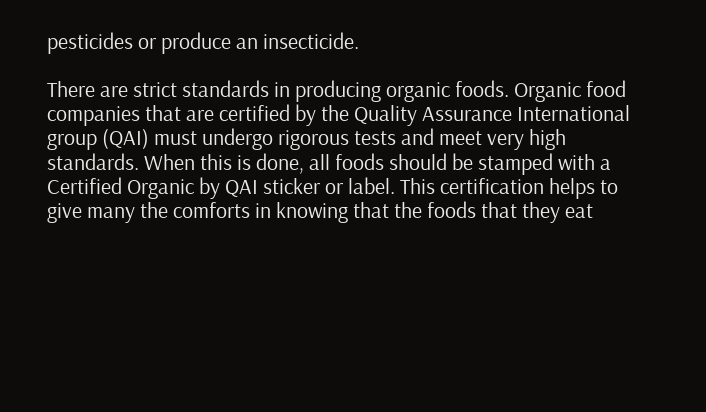pesticides or produce an insecticide.

There are strict standards in producing organic foods. Organic food companies that are certified by the Quality Assurance International group (QAI) must undergo rigorous tests and meet very high standards. When this is done, all foods should be stamped with a Certified Organic by QAI sticker or label. This certification helps to give many the comforts in knowing that the foods that they eat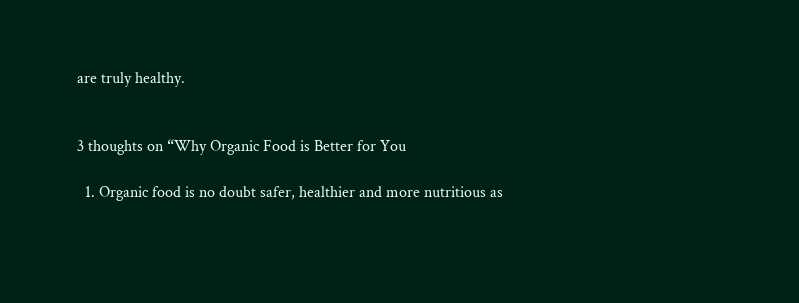are truly healthy.


3 thoughts on “Why Organic Food is Better for You

  1. Organic food is no doubt safer, healthier and more nutritious as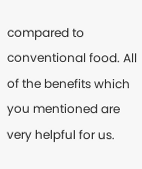compared to conventional food. All of the benefits which you mentioned are very helpful for us.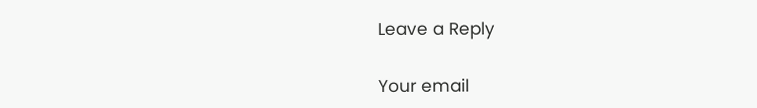Leave a Reply

Your email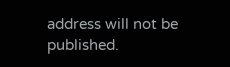address will not be published.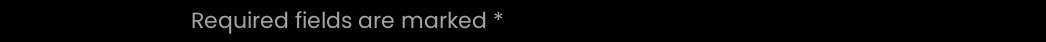Required fields are marked *